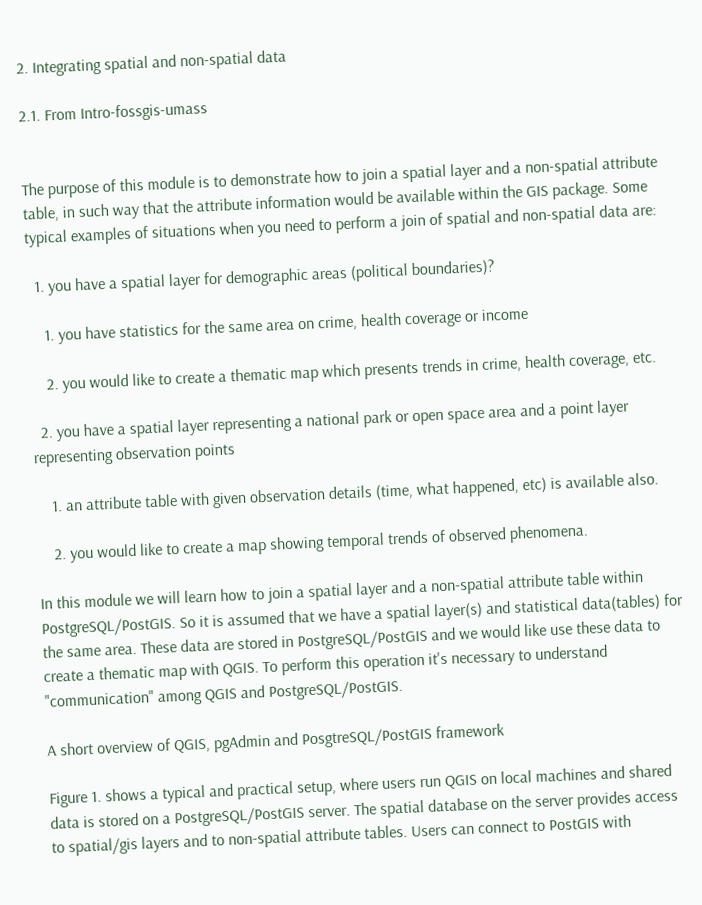2. Integrating spatial and non-spatial data

2.1. From Intro-fossgis-umass


The purpose of this module is to demonstrate how to join a spatial layer and a non-spatial attribute table, in such way that the attribute information would be available within the GIS package. Some typical examples of situations when you need to perform a join of spatial and non-spatial data are:

  1. you have a spatial layer for demographic areas (political boundaries)?

    1. you have statistics for the same area on crime, health coverage or income

    2. you would like to create a thematic map which presents trends in crime, health coverage, etc.

  2. you have a spatial layer representing a national park or open space area and a point layer representing observation points

    1. an attribute table with given observation details (time, what happened, etc) is available also.

    2. you would like to create a map showing temporal trends of observed phenomena.

In this module we will learn how to join a spatial layer and a non-spatial attribute table within PostgreSQL/PostGIS. So it is assumed that we have a spatial layer(s) and statistical data(tables) for the same area. These data are stored in PostgreSQL/PostGIS and we would like use these data to create a thematic map with QGIS. To perform this operation it's necessary to understand "communication" among QGIS and PostgreSQL/PostGIS.

A short overview of QGIS, pgAdmin and PosgtreSQL/PostGIS framework

Figure 1. shows a typical and practical setup, where users run QGIS on local machines and shared data is stored on a PostgreSQL/PostGIS server. The spatial database on the server provides access to spatial/gis layers and to non-spatial attribute tables. Users can connect to PostGIS with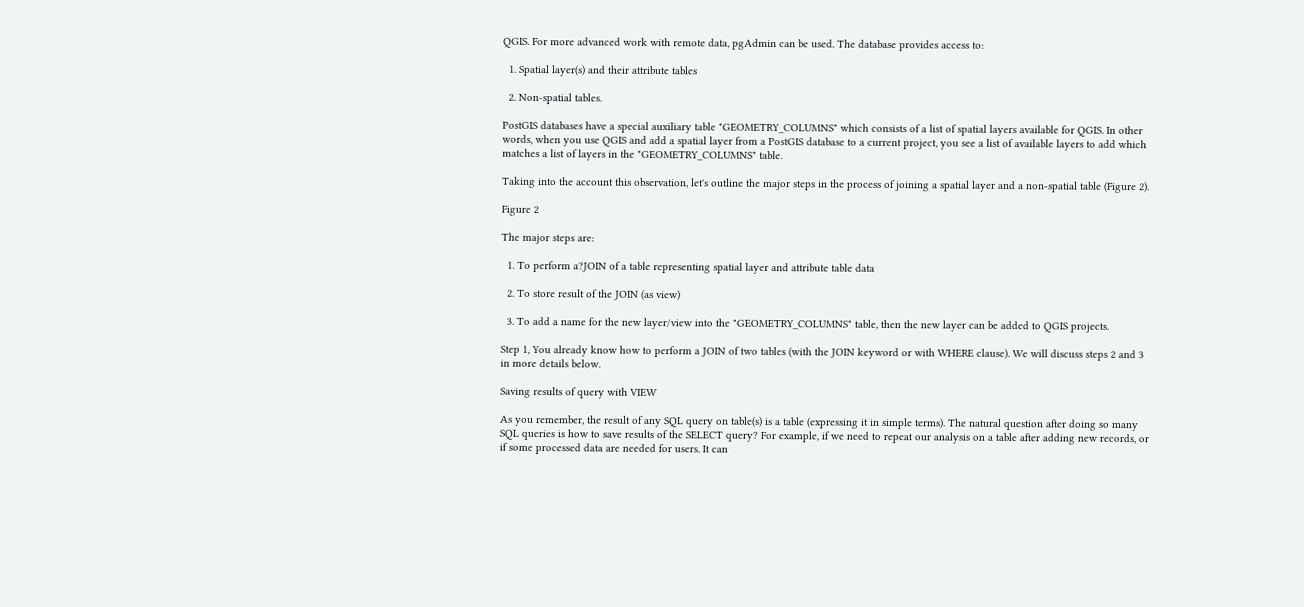QGIS. For more advanced work with remote data, pgAdmin can be used. The database provides access to:

  1. Spatial layer(s) and their attribute tables

  2. Non-spatial tables.

PostGIS databases have a special auxiliary table "GEOMETRY_COLUMNS" which consists of a list of spatial layers available for QGIS. In other words, when you use QGIS and add a spatial layer from a PostGIS database to a current project, you see a list of available layers to add which matches a list of layers in the "GEOMETRY_COLUMNS" table.

Taking into the account this observation, let's outline the major steps in the process of joining a spatial layer and a non-spatial table (Figure 2).

Figure 2

The major steps are:

  1. To perform a?JOIN of a table representing spatial layer and attribute table data

  2. To store result of the JOIN (as view)

  3. To add a name for the new layer/view into the "GEOMETRY_COLUMNS" table, then the new layer can be added to QGIS projects.

Step 1, You already know how to perform a JOIN of two tables (with the JOIN keyword or with WHERE clause). We will discuss steps 2 and 3 in more details below.

Saving results of query with VIEW

As you remember, the result of any SQL query on table(s) is a table (expressing it in simple terms). The natural question after doing so many SQL queries is how to save results of the SELECT query? For example, if we need to repeat our analysis on a table after adding new records, or if some processed data are needed for users. It can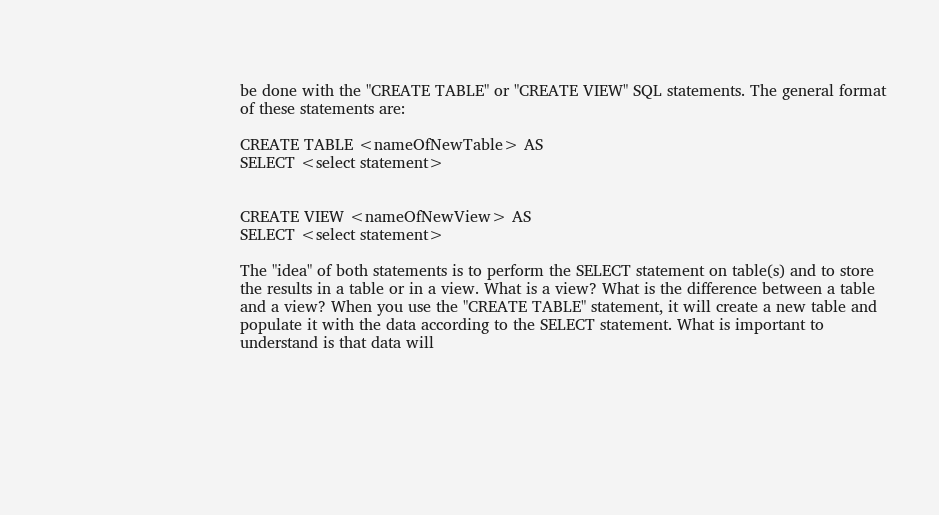be done with the "CREATE TABLE" or "CREATE VIEW" SQL statements. The general format of these statements are:

CREATE TABLE <nameOfNewTable> AS
SELECT <select statement>


CREATE VIEW <nameOfNewView> AS
SELECT <select statement>

The "idea" of both statements is to perform the SELECT statement on table(s) and to store the results in a table or in a view. What is a view? What is the difference between a table and a view? When you use the "CREATE TABLE" statement, it will create a new table and populate it with the data according to the SELECT statement. What is important to understand is that data will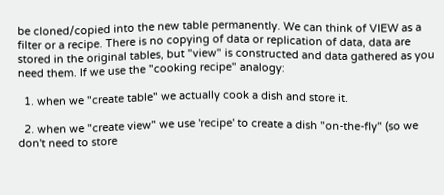be cloned/copied into the new table permanently. We can think of VIEW as a filter or a recipe. There is no copying of data or replication of data, data are stored in the original tables, but "view" is constructed and data gathered as you need them. If we use the "cooking recipe" analogy:

  1. when we "create table" we actually cook a dish and store it.

  2. when we "create view" we use 'recipe' to create a dish "on-the-fly" (so we don't need to store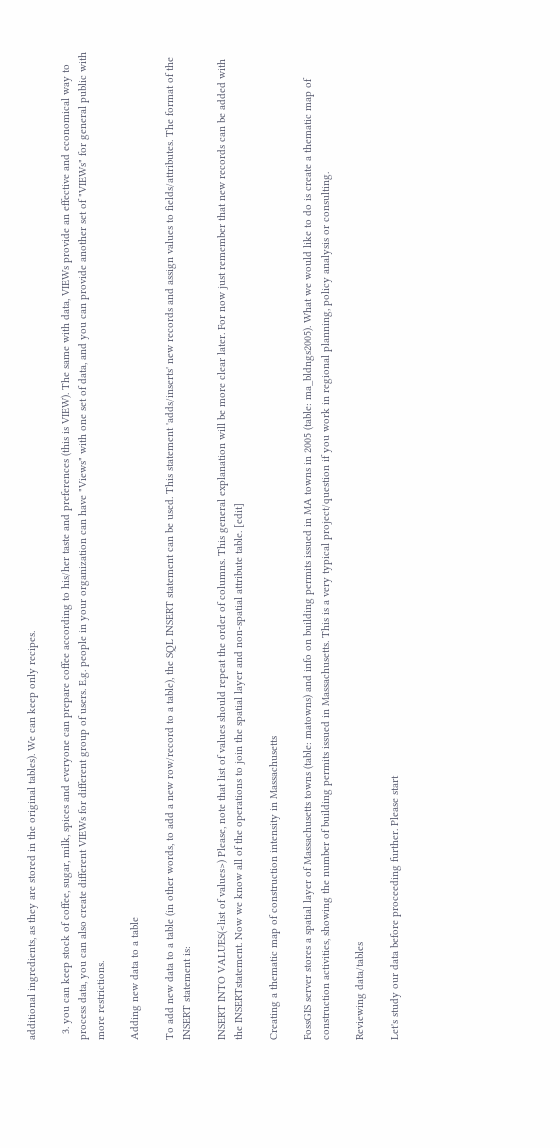additional ingredients, as they are stored in the original tables). We can keep only recipes.

  3. you can keep stock of coffee, sugar, milk, spices and everyone can prepare coffee according to his/her taste and preferences (this is VIEW). The same with data, VIEWs provide an effective and economical way to process data, you can also create different VIEWs for different group of users. E.g. people in your organization can have "Views" with one set of data, and you can provide another set of "VIEWs" for general public with more restrictions.

Adding new data to a table

To add new data to a table (in other words, to add a new row/record to a table), the SQL INSERT statement can be used. This statement 'adds/inserts' new records and assign values to fields/attributes. The format of the INSERT statement is:

INSERT INTO VALUES(<list of values>) Please, note that list of values should repeat the order of columns. This general explanation will be more clear later. For now just remember that new records can be added with the INSERTstatement. Now we know all of the operations to join the spatial layer and non-spatial attribute table. [edit]

Creating a thematic map of construction intensity in Massachusetts

FossGIS server stores a spatial layer of Massachusetts towns (table: matowns) and info on building permits issued in MA towns in 2005 (table: ma_bldngs2005). What we would like to do is create a thematic map of construction activities, showing the number of building permits issued in Massachusetts. This is a very typical project/question if you work in regional planning, policy analysis or consulting.

Reviewing data/tables

Let's study our data before proceeding further. Please start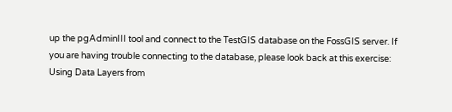up the pgAdminIII tool and connect to the TestGIS database on the FossGIS server. If you are having trouble connecting to the database, please look back at this exercise: Using Data Layers from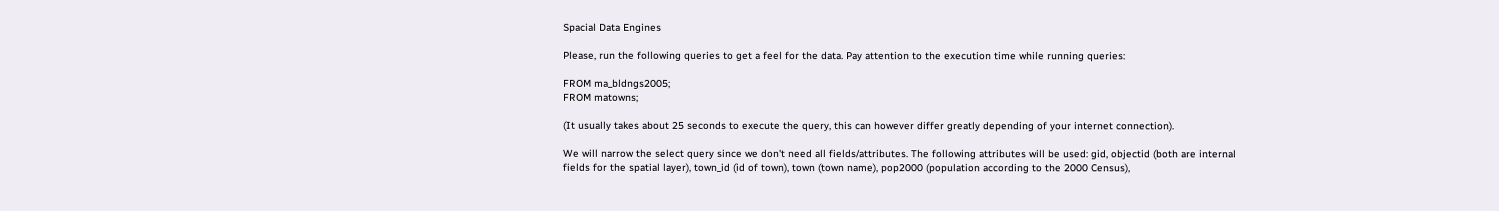Spacial Data Engines

Please, run the following queries to get a feel for the data. Pay attention to the execution time while running queries:

FROM ma_bldngs2005;
FROM matowns;

(It usually takes about 25 seconds to execute the query, this can however differ greatly depending of your internet connection).

We will narrow the select query since we don't need all fields/attributes. The following attributes will be used: gid, objectid (both are internal fields for the spatial layer), town_id (id of town), town (town name), pop2000 (population according to the 2000 Census),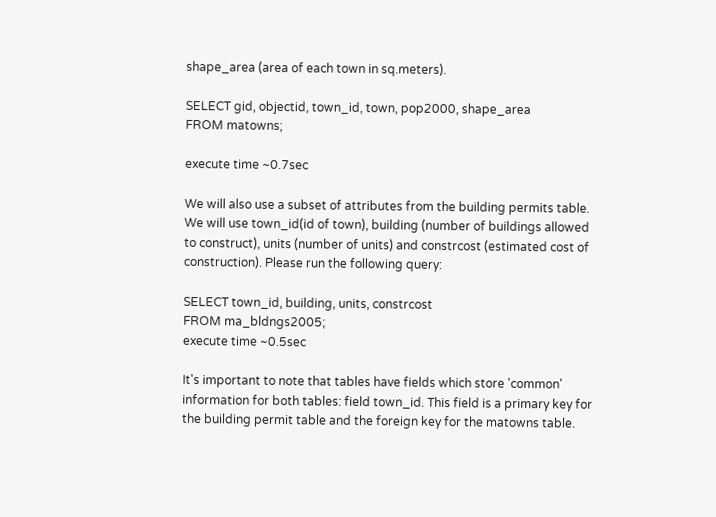shape_area (area of each town in sq.meters).

SELECT gid, objectid, town_id, town, pop2000, shape_area
FROM matowns;

execute time ~0.7sec

We will also use a subset of attributes from the building permits table. We will use town_id(id of town), building (number of buildings allowed to construct), units (number of units) and constrcost (estimated cost of construction). Please run the following query:

SELECT town_id, building, units, constrcost
FROM ma_bldngs2005;
execute time ~0.5sec

It's important to note that tables have fields which store 'common' information for both tables: field town_id. This field is a primary key for the building permit table and the foreign key for the matowns table.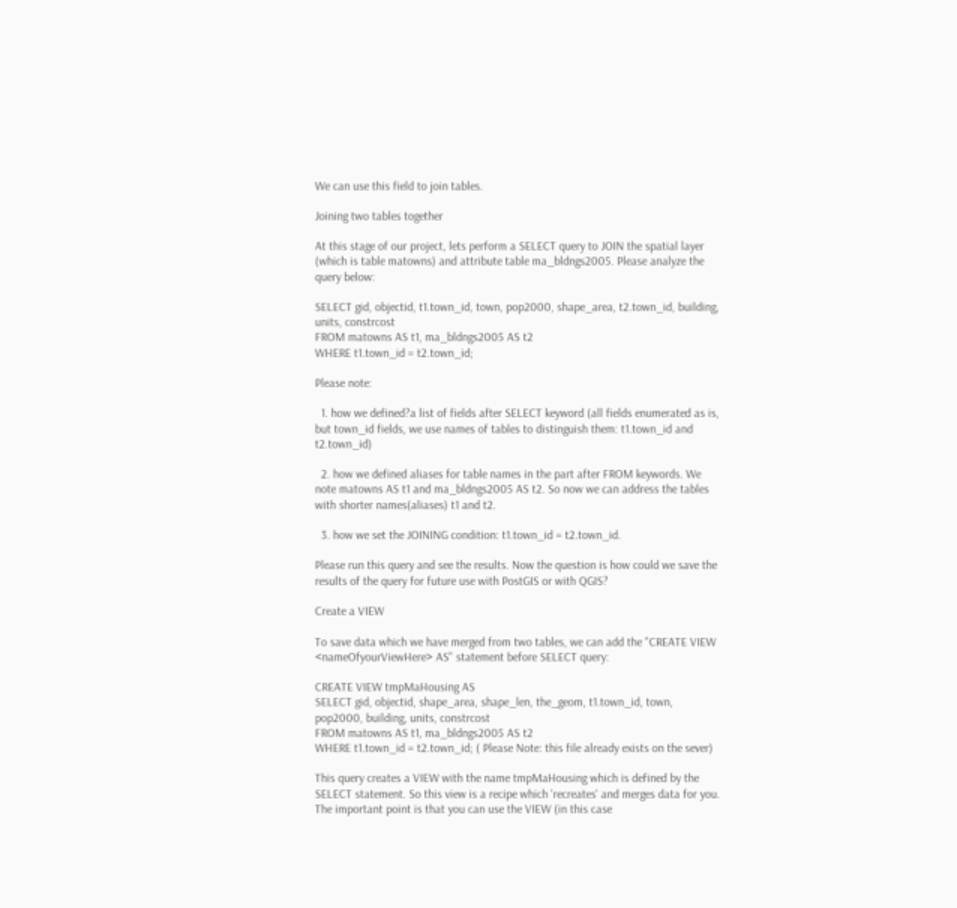We can use this field to join tables.

Joining two tables together

At this stage of our project, lets perform a SELECT query to JOIN the spatial layer (which is table matowns) and attribute table ma_bldngs2005. Please analyze the query below:

SELECT gid, objectid, t1.town_id, town, pop2000, shape_area, t2.town_id, building, units, constrcost
FROM matowns AS t1, ma_bldngs2005 AS t2
WHERE t1.town_id = t2.town_id;

Please note:

  1. how we defined?a list of fields after SELECT keyword (all fields enumerated as is, but town_id fields, we use names of tables to distinguish them: t1.town_id and t2.town_id)

  2. how we defined aliases for table names in the part after FROM keywords. We note matowns AS t1 and ma_bldngs2005 AS t2. So now we can address the tables with shorter names(aliases) t1 and t2.

  3. how we set the JOINING condition: t1.town_id = t2.town_id.

Please run this query and see the results. Now the question is how could we save the results of the query for future use with PostGIS or with QGIS?

Create a VIEW

To save data which we have merged from two tables, we can add the "CREATE VIEW <nameOfyourViewHere> AS" statement before SELECT query:

CREATE VIEW tmpMaHousing AS
SELECT gid, objectid, shape_area, shape_len, the_geom, t1.town_id, town, pop2000, building, units, constrcost
FROM matowns AS t1, ma_bldngs2005 AS t2
WHERE t1.town_id = t2.town_id; ( Please Note: this file already exists on the sever)

This query creates a VIEW with the name tmpMaHousing which is defined by the SELECT statement. So this view is a recipe which 'recreates' and merges data for you. The important point is that you can use the VIEW (in this case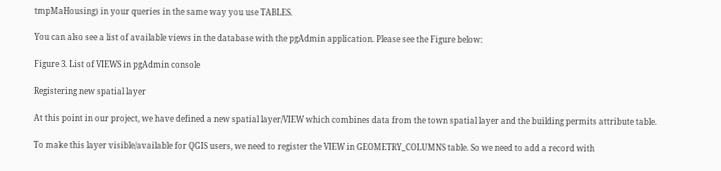tmpMaHousing) in your queries in the same way you use TABLES.

You can also see a list of available views in the database with the pgAdmin application. Please see the Figure below:

Figure 3. List of VIEWS in pgAdmin console

Registering new spatial layer

At this point in our project, we have defined a new spatial layer/VIEW which combines data from the town spatial layer and the building permits attribute table.

To make this layer visible/available for QGIS users, we need to register the VIEW in GEOMETRY_COLUMNS table. So we need to add a record with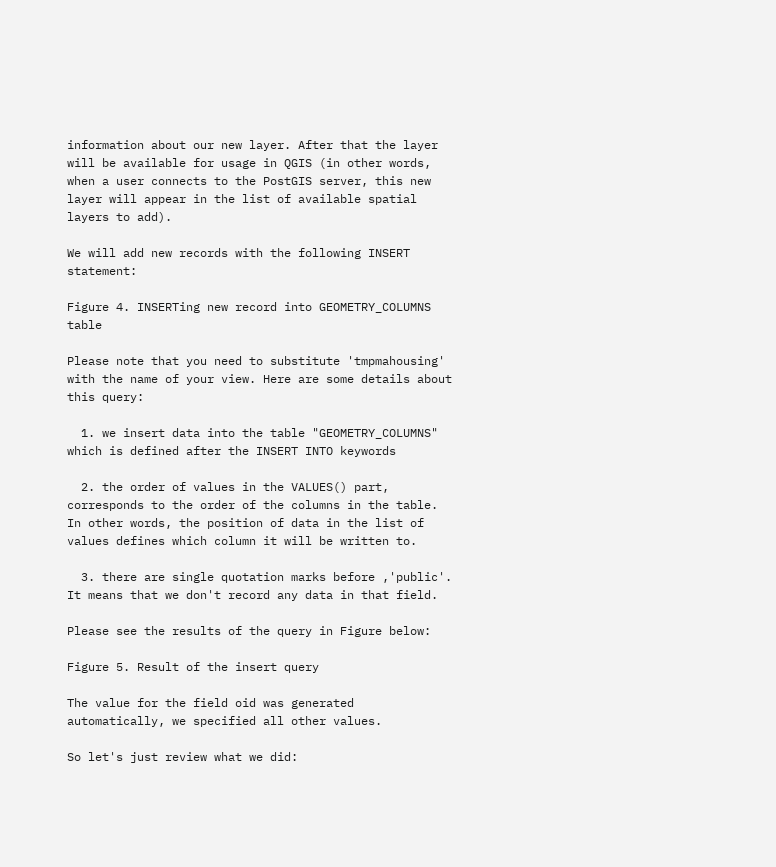information about our new layer. After that the layer will be available for usage in QGIS (in other words, when a user connects to the PostGIS server, this new layer will appear in the list of available spatial layers to add).

We will add new records with the following INSERT statement:

Figure 4. INSERTing new record into GEOMETRY_COLUMNS table

Please note that you need to substitute 'tmpmahousing' with the name of your view. Here are some details about this query:

  1. we insert data into the table "GEOMETRY_COLUMNS" which is defined after the INSERT INTO keywords

  2. the order of values in the VALUES() part, corresponds to the order of the columns in the table. In other words, the position of data in the list of values defines which column it will be written to.

  3. there are single quotation marks before ,'public'. It means that we don't record any data in that field.

Please see the results of the query in Figure below:

Figure 5. Result of the insert query

The value for the field oid was generated automatically, we specified all other values.

So let's just review what we did: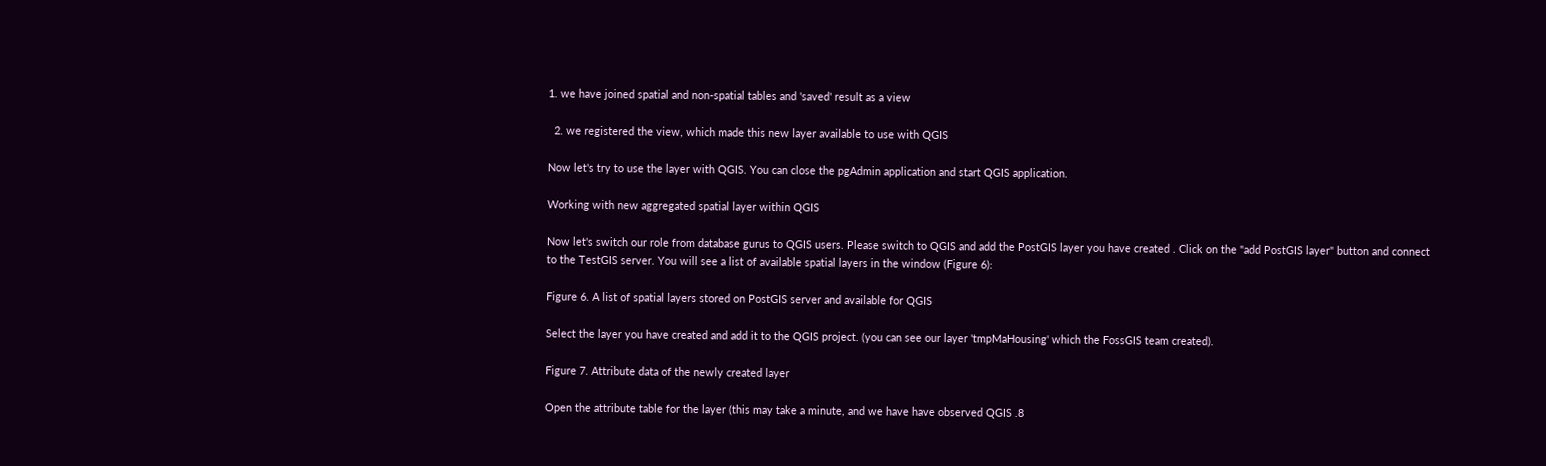1. we have joined spatial and non-spatial tables and 'saved' result as a view

  2. we registered the view, which made this new layer available to use with QGIS

Now let's try to use the layer with QGIS. You can close the pgAdmin application and start QGIS application.

Working with new aggregated spatial layer within QGIS

Now let's switch our role from database gurus to QGIS users. Please switch to QGIS and add the PostGIS layer you have created . Click on the "add PostGIS layer" button and connect to the TestGIS server. You will see a list of available spatial layers in the window (Figure 6):

Figure 6. A list of spatial layers stored on PostGIS server and available for QGIS

Select the layer you have created and add it to the QGIS project. (you can see our layer 'tmpMaHousing' which the FossGIS team created).

Figure 7. Attribute data of the newly created layer

Open the attribute table for the layer (this may take a minute, and we have have observed QGIS .8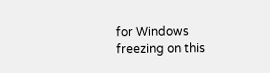for Windows freezing on this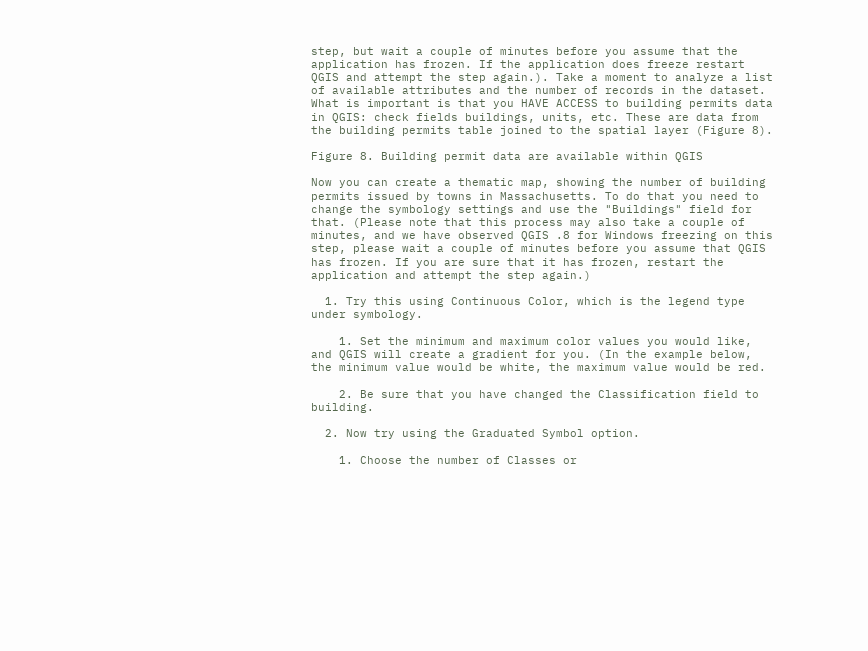step, but wait a couple of minutes before you assume that the application has frozen. If the application does freeze restart QGIS and attempt the step again.). Take a moment to analyze a list of available attributes and the number of records in the dataset. What is important is that you HAVE ACCESS to building permits data in QGIS: check fields buildings, units, etc. These are data from the building permits table joined to the spatial layer (Figure 8).

Figure 8. Building permit data are available within QGIS

Now you can create a thematic map, showing the number of building permits issued by towns in Massachusetts. To do that you need to change the symbology settings and use the "Buildings" field for that. (Please note that this process may also take a couple of minutes, and we have observed QGIS .8 for Windows freezing on this step, please wait a couple of minutes before you assume that QGIS has frozen. If you are sure that it has frozen, restart the application and attempt the step again.)

  1. Try this using Continuous Color, which is the legend type under symbology.

    1. Set the minimum and maximum color values you would like, and QGIS will create a gradient for you. (In the example below, the minimum value would be white, the maximum value would be red.

    2. Be sure that you have changed the Classification field to building.

  2. Now try using the Graduated Symbol option.

    1. Choose the number of Classes or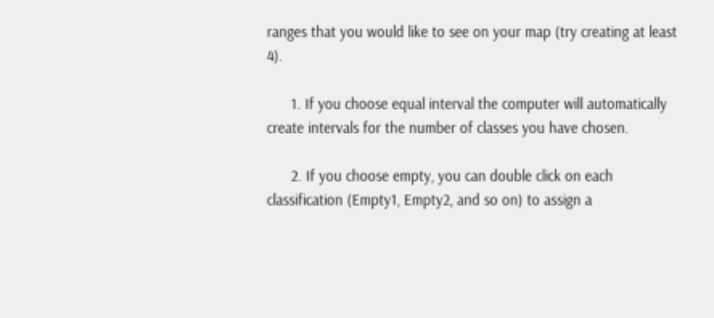ranges that you would like to see on your map (try creating at least 4).

      1. If you choose equal interval the computer will automatically create intervals for the number of classes you have chosen.

      2. If you choose empty, you can double click on each classification (Empty1, Empty2, and so on) to assign a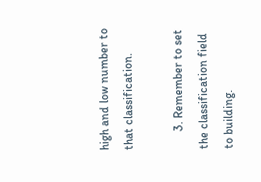high and low number to that classification.

      3. Remember to set the classification field to building.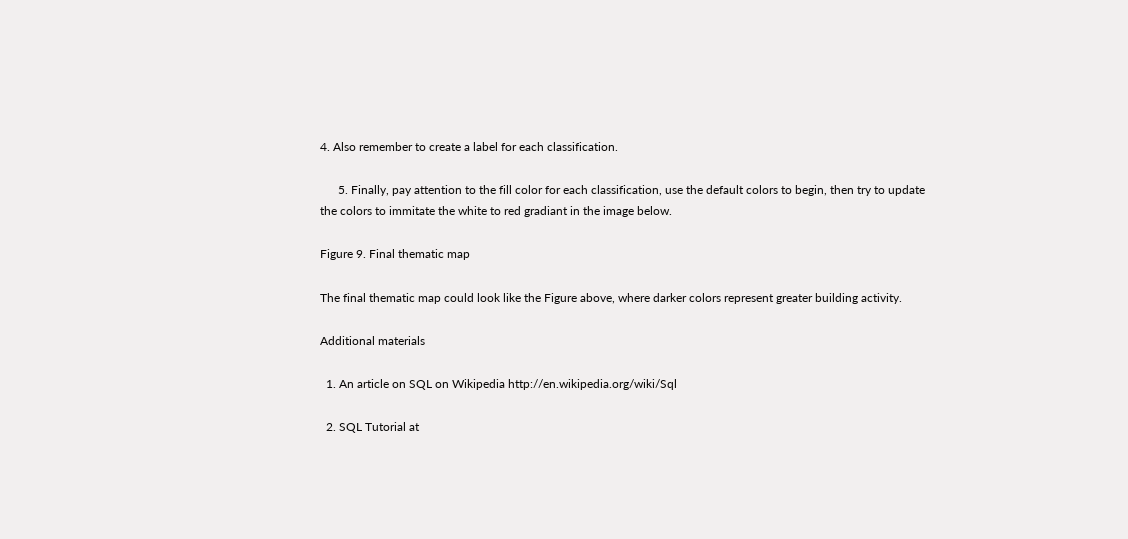4. Also remember to create a label for each classification.

      5. Finally, pay attention to the fill color for each classification, use the default colors to begin, then try to update the colors to immitate the white to red gradiant in the image below.

Figure 9. Final thematic map

The final thematic map could look like the Figure above, where darker colors represent greater building activity.

Additional materials

  1. An article on SQL on Wikipedia http://en.wikipedia.org/wiki/Sql

  2. SQL Tutorial at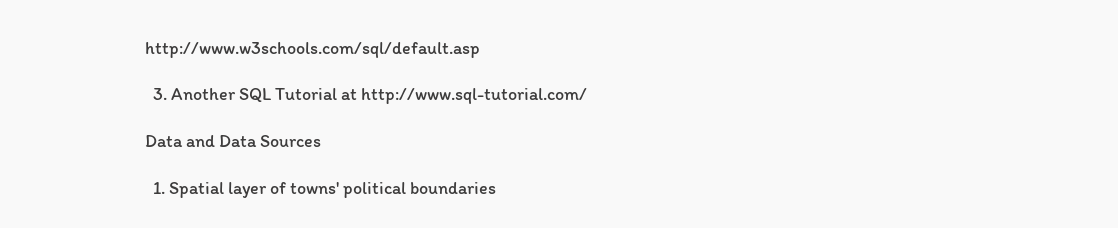http://www.w3schools.com/sql/default.asp

  3. Another SQL Tutorial at http://www.sql-tutorial.com/

Data and Data Sources

  1. Spatial layer of towns' political boundaries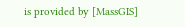is provided by [MassGIS]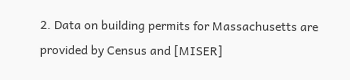2. Data on building permits for Massachusetts are provided by Census and [MISER]